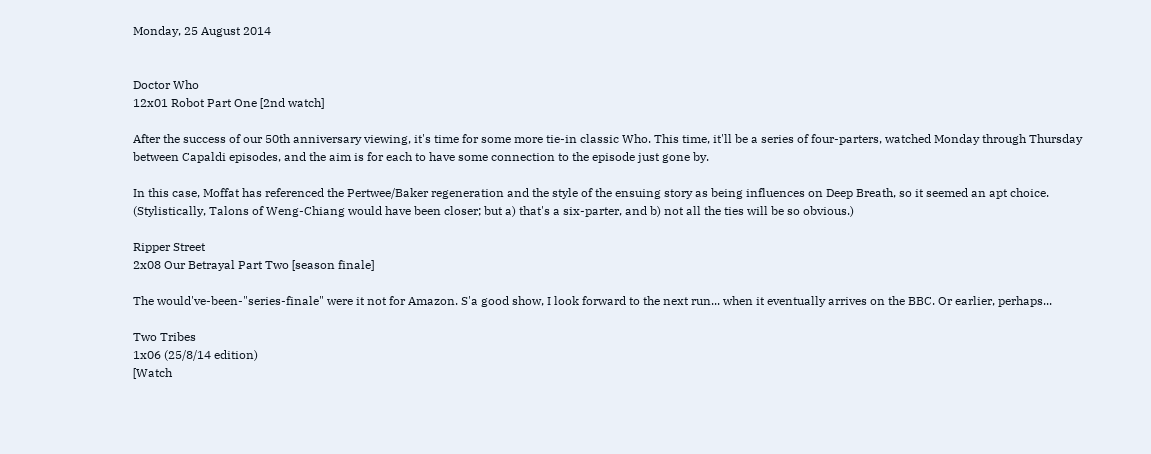Monday, 25 August 2014


Doctor Who
12x01 Robot Part One [2nd watch]

After the success of our 50th anniversary viewing, it's time for some more tie-in classic Who. This time, it'll be a series of four-parters, watched Monday through Thursday between Capaldi episodes, and the aim is for each to have some connection to the episode just gone by.

In this case, Moffat has referenced the Pertwee/Baker regeneration and the style of the ensuing story as being influences on Deep Breath, so it seemed an apt choice. (Stylistically, Talons of Weng-Chiang would have been closer; but a) that's a six-parter, and b) not all the ties will be so obvious.)

Ripper Street
2x08 Our Betrayal Part Two [season finale]

The would've-been-"series-finale" were it not for Amazon. S'a good show, I look forward to the next run... when it eventually arrives on the BBC. Or earlier, perhaps...

Two Tribes
1x06 (25/8/14 edition)
[Watch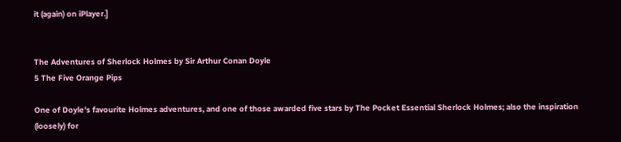it (again) on iPlayer.]


The Adventures of Sherlock Holmes by Sir Arthur Conan Doyle
5 The Five Orange Pips

One of Doyle's favourite Holmes adventures, and one of those awarded five stars by The Pocket Essential Sherlock Holmes; also the inspiration (loosely) for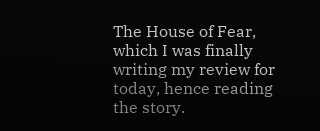The House of Fear, which I was finally writing my review for today, hence reading the story.